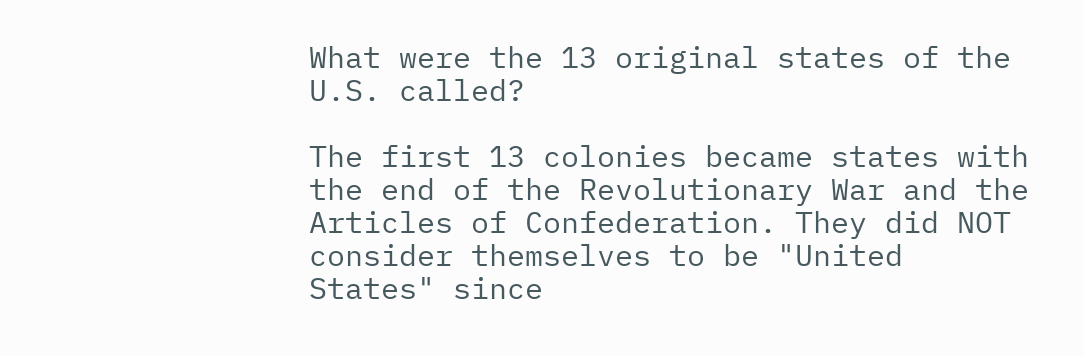What were the 13 original states of the U.S. called?

The first 13 colonies became states with the end of the Revolutionary War and the Articles of Confederation. They did NOT consider themselves to be "United States" since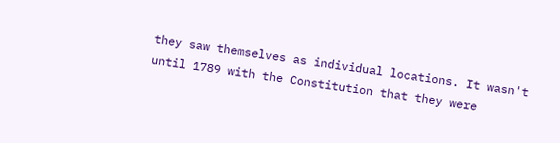they saw themselves as individual locations. It wasn't until 1789 with the Constitution that they were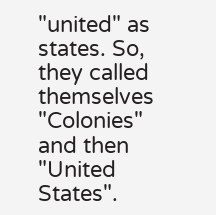"united" as states. So, they called themselves "Colonies" and then "United States".